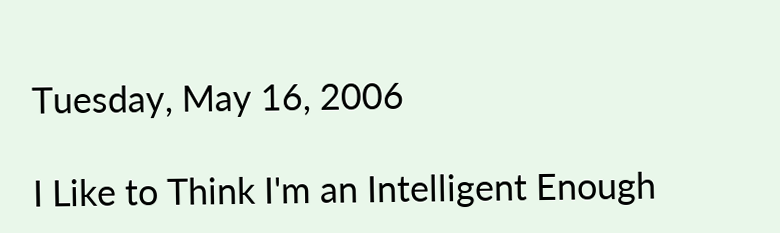Tuesday, May 16, 2006

I Like to Think I'm an Intelligent Enough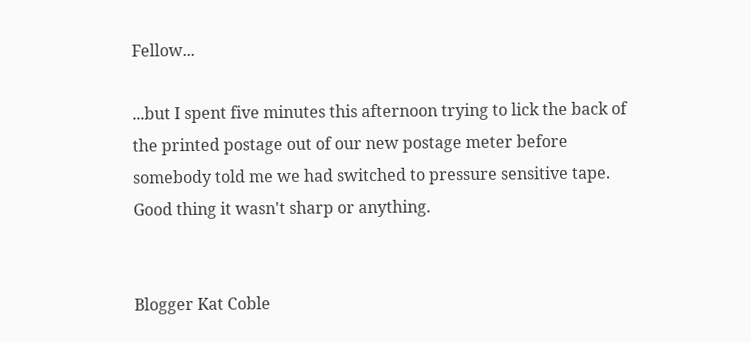Fellow...

...but I spent five minutes this afternoon trying to lick the back of the printed postage out of our new postage meter before somebody told me we had switched to pressure sensitive tape. Good thing it wasn't sharp or anything.


Blogger Kat Coble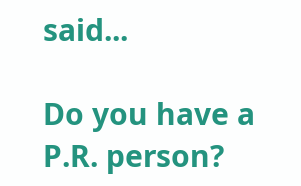said...

Do you have a P.R. person?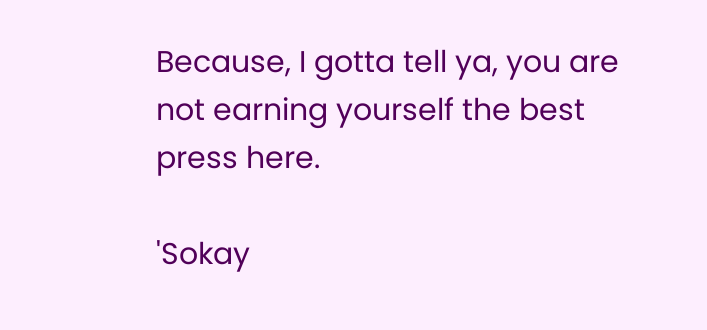Because, I gotta tell ya, you are not earning yourself the best press here.

'Sokay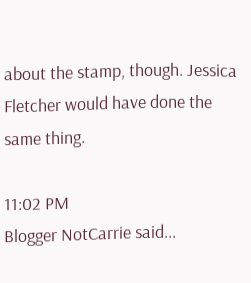about the stamp, though. Jessica Fletcher would have done the same thing.

11:02 PM
Blogger NotCarrie said...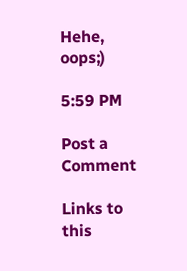Hehe, oops;)

5:59 PM

Post a Comment

Links to this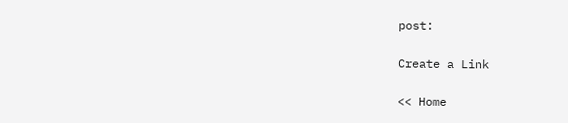post:

Create a Link

<< Home